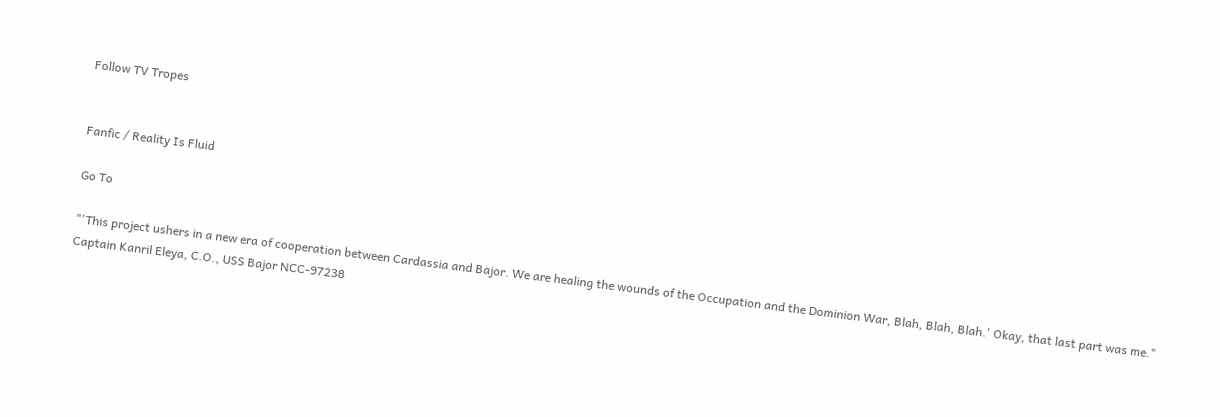Follow TV Tropes


Fanfic / Reality Is Fluid

Go To

"'This project ushers in a new era of cooperation between Cardassia and Bajor. We are healing the wounds of the Occupation and the Dominion War, Blah, Blah, Blah.' Okay, that last part was me."
Captain Kanril Eleya, C.O., USS Bajor NCC-97238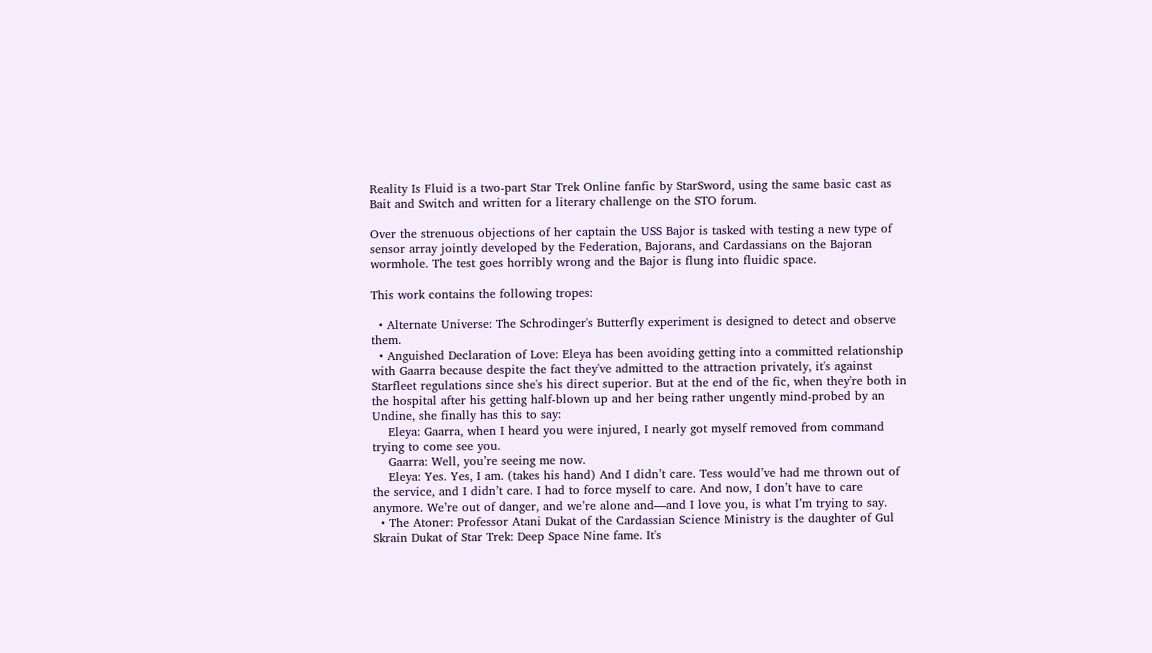Reality Is Fluid is a two-part Star Trek Online fanfic by StarSword, using the same basic cast as Bait and Switch and written for a literary challenge on the STO forum.

Over the strenuous objections of her captain the USS Bajor is tasked with testing a new type of sensor array jointly developed by the Federation, Bajorans, and Cardassians on the Bajoran wormhole. The test goes horribly wrong and the Bajor is flung into fluidic space.

This work contains the following tropes:

  • Alternate Universe: The Schrodinger's Butterfly experiment is designed to detect and observe them.
  • Anguished Declaration of Love: Eleya has been avoiding getting into a committed relationship with Gaarra because despite the fact they've admitted to the attraction privately, it's against Starfleet regulations since she's his direct superior. But at the end of the fic, when they're both in the hospital after his getting half-blown up and her being rather ungently mind-probed by an Undine, she finally has this to say:
    Eleya: Gaarra, when I heard you were injured, I nearly got myself removed from command trying to come see you.
    Gaarra: Well, you’re seeing me now.
    Eleya: Yes. Yes, I am. (takes his hand) And I didn’t care. Tess would’ve had me thrown out of the service, and I didn’t care. I had to force myself to care. And now, I don’t have to care anymore. We’re out of danger, and we’re alone and—and I love you, is what I’m trying to say.
  • The Atoner: Professor Atani Dukat of the Cardassian Science Ministry is the daughter of Gul Skrain Dukat of Star Trek: Deep Space Nine fame. It's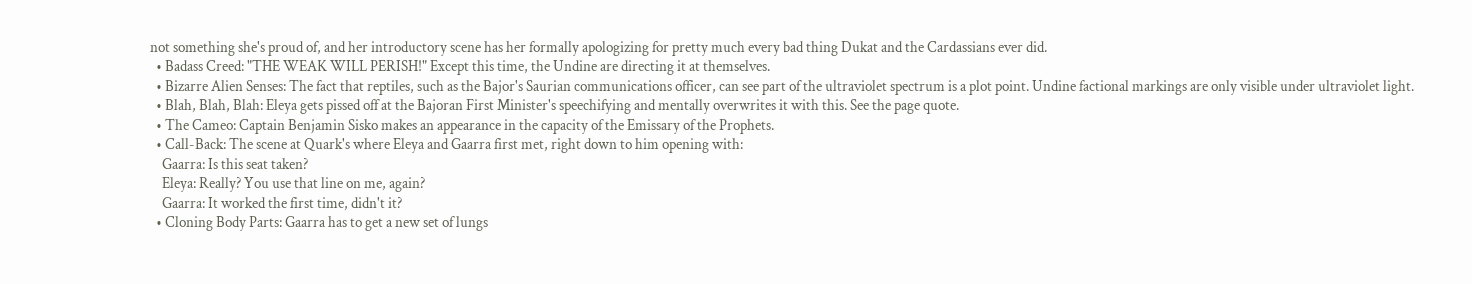not something she's proud of, and her introductory scene has her formally apologizing for pretty much every bad thing Dukat and the Cardassians ever did.
  • Badass Creed: "THE WEAK WILL PERISH!" Except this time, the Undine are directing it at themselves.
  • Bizarre Alien Senses: The fact that reptiles, such as the Bajor's Saurian communications officer, can see part of the ultraviolet spectrum is a plot point. Undine factional markings are only visible under ultraviolet light.
  • Blah, Blah, Blah: Eleya gets pissed off at the Bajoran First Minister's speechifying and mentally overwrites it with this. See the page quote.
  • The Cameo: Captain Benjamin Sisko makes an appearance in the capacity of the Emissary of the Prophets.
  • Call-Back: The scene at Quark's where Eleya and Gaarra first met, right down to him opening with:
    Gaarra: Is this seat taken?
    Eleya: Really? You use that line on me, again?
    Gaarra: It worked the first time, didn't it?
  • Cloning Body Parts: Gaarra has to get a new set of lungs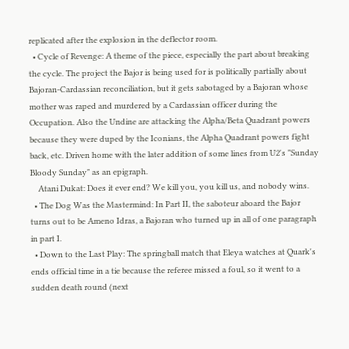replicated after the explosion in the deflector room.
  • Cycle of Revenge: A theme of the piece, especially the part about breaking the cycle. The project the Bajor is being used for is politically partially about Bajoran-Cardassian reconciliation, but it gets sabotaged by a Bajoran whose mother was raped and murdered by a Cardassian officer during the Occupation. Also the Undine are attacking the Alpha/Beta Quadrant powers because they were duped by the Iconians, the Alpha Quadrant powers fight back, etc. Driven home with the later addition of some lines from U2's "Sunday Bloody Sunday" as an epigraph.
    Atani Dukat: Does it ever end? We kill you, you kill us, and nobody wins.
  • The Dog Was the Mastermind: In Part II, the saboteur aboard the Bajor turns out to be Ameno Idras, a Bajoran who turned up in all of one paragraph in part I.
  • Down to the Last Play: The springball match that Eleya watches at Quark's ends official time in a tie because the referee missed a foul, so it went to a sudden death round (next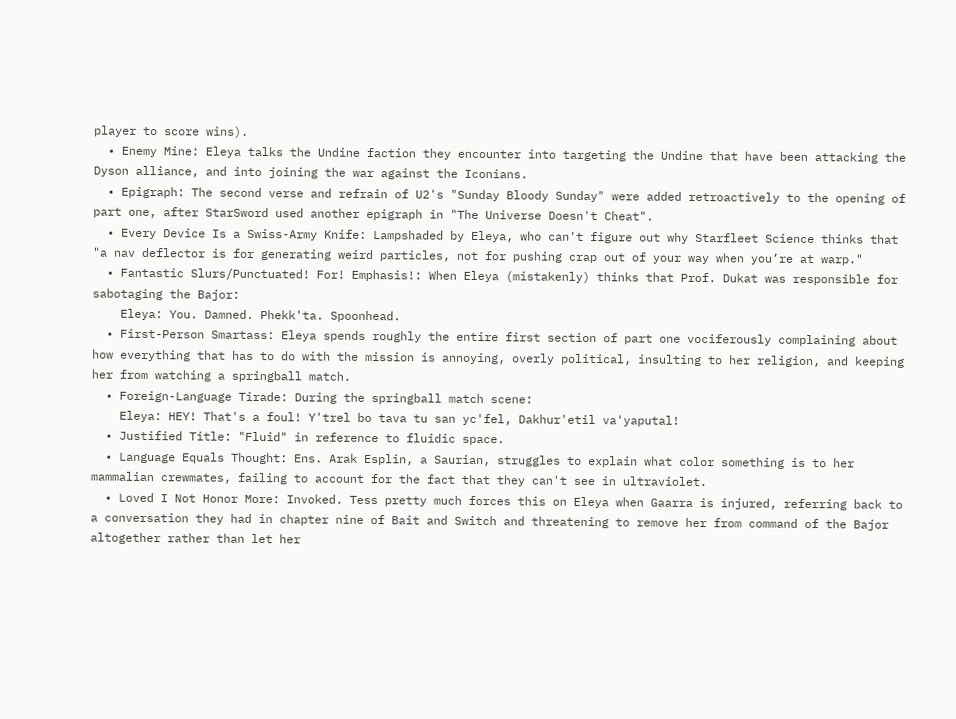player to score wins).
  • Enemy Mine: Eleya talks the Undine faction they encounter into targeting the Undine that have been attacking the Dyson alliance, and into joining the war against the Iconians.
  • Epigraph: The second verse and refrain of U2's "Sunday Bloody Sunday" were added retroactively to the opening of part one, after StarSword used another epigraph in "The Universe Doesn't Cheat".
  • Every Device Is a Swiss-Army Knife: Lampshaded by Eleya, who can't figure out why Starfleet Science thinks that "a nav deflector is for generating weird particles, not for pushing crap out of your way when you’re at warp."
  • Fantastic Slurs/Punctuated! For! Emphasis!: When Eleya (mistakenly) thinks that Prof. Dukat was responsible for sabotaging the Bajor:
    Eleya: You. Damned. Phekk'ta. Spoonhead.
  • First-Person Smartass: Eleya spends roughly the entire first section of part one vociferously complaining about how everything that has to do with the mission is annoying, overly political, insulting to her religion, and keeping her from watching a springball match.
  • Foreign-Language Tirade: During the springball match scene:
    Eleya: HEY! That's a foul! Y'trel bo tava tu san yc'fel, Dakhur'etil va'yaputal!
  • Justified Title: "Fluid" in reference to fluidic space.
  • Language Equals Thought: Ens. Arak Esplin, a Saurian, struggles to explain what color something is to her mammalian crewmates, failing to account for the fact that they can't see in ultraviolet.
  • Loved I Not Honor More: Invoked. Tess pretty much forces this on Eleya when Gaarra is injured, referring back to a conversation they had in chapter nine of Bait and Switch and threatening to remove her from command of the Bajor altogether rather than let her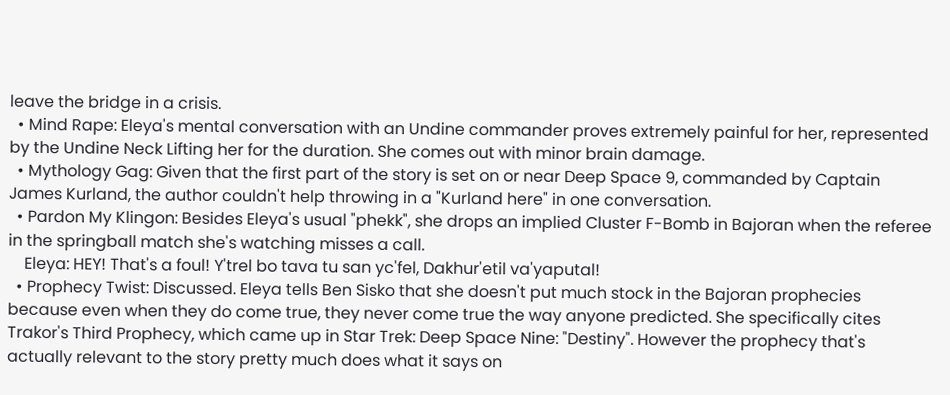leave the bridge in a crisis.
  • Mind Rape: Eleya's mental conversation with an Undine commander proves extremely painful for her, represented by the Undine Neck Lifting her for the duration. She comes out with minor brain damage.
  • Mythology Gag: Given that the first part of the story is set on or near Deep Space 9, commanded by Captain James Kurland, the author couldn't help throwing in a "Kurland here" in one conversation.
  • Pardon My Klingon: Besides Eleya's usual "phekk", she drops an implied Cluster F-Bomb in Bajoran when the referee in the springball match she's watching misses a call.
    Eleya: HEY! That's a foul! Y'trel bo tava tu san yc'fel, Dakhur'etil va'yaputal!
  • Prophecy Twist: Discussed. Eleya tells Ben Sisko that she doesn't put much stock in the Bajoran prophecies because even when they do come true, they never come true the way anyone predicted. She specifically cites Trakor's Third Prophecy, which came up in Star Trek: Deep Space Nine: "Destiny". However the prophecy that's actually relevant to the story pretty much does what it says on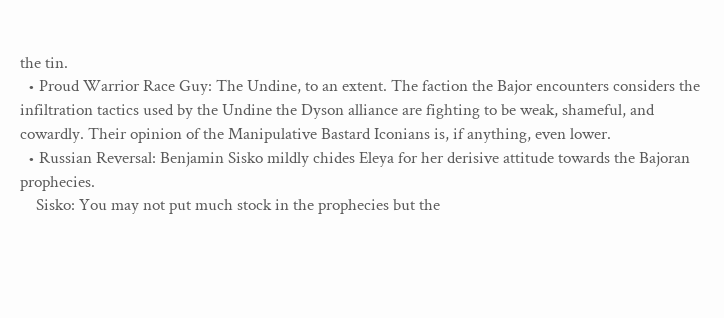the tin.
  • Proud Warrior Race Guy: The Undine, to an extent. The faction the Bajor encounters considers the infiltration tactics used by the Undine the Dyson alliance are fighting to be weak, shameful, and cowardly. Their opinion of the Manipulative Bastard Iconians is, if anything, even lower.
  • Russian Reversal: Benjamin Sisko mildly chides Eleya for her derisive attitude towards the Bajoran prophecies.
    Sisko: You may not put much stock in the prophecies but the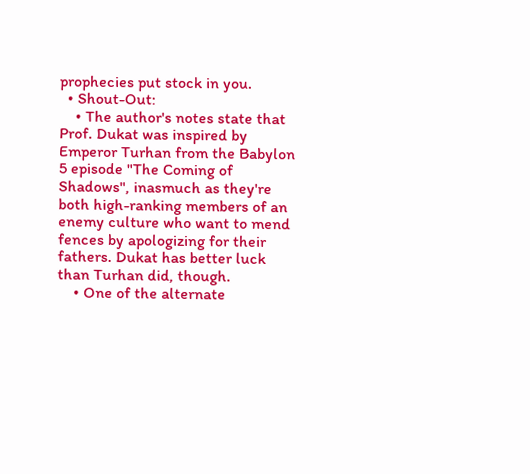prophecies put stock in you.
  • Shout-Out:
    • The author's notes state that Prof. Dukat was inspired by Emperor Turhan from the Babylon 5 episode "The Coming of Shadows", inasmuch as they're both high-ranking members of an enemy culture who want to mend fences by apologizing for their fathers. Dukat has better luck than Turhan did, though.
    • One of the alternate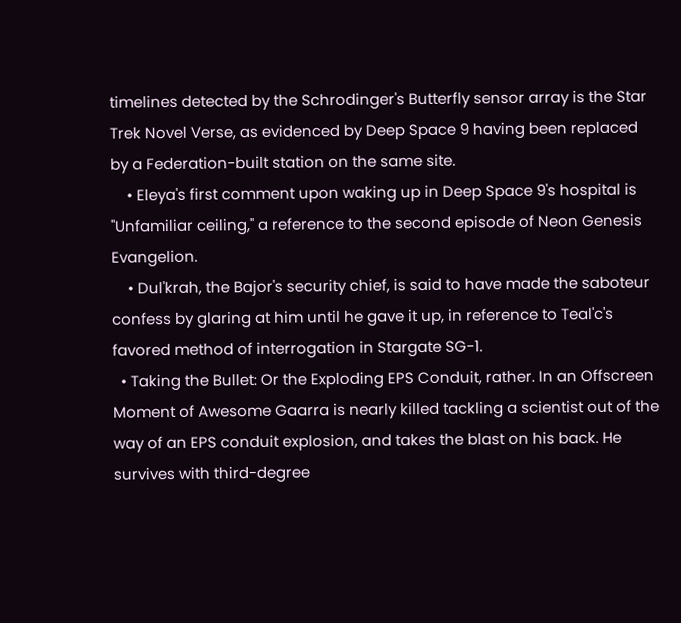timelines detected by the Schrodinger's Butterfly sensor array is the Star Trek Novel Verse, as evidenced by Deep Space 9 having been replaced by a Federation-built station on the same site.
    • Eleya's first comment upon waking up in Deep Space 9's hospital is "Unfamiliar ceiling," a reference to the second episode of Neon Genesis Evangelion.
    • Dul'krah, the Bajor's security chief, is said to have made the saboteur confess by glaring at him until he gave it up, in reference to Teal'c's favored method of interrogation in Stargate SG-1.
  • Taking the Bullet: Or the Exploding EPS Conduit, rather. In an Offscreen Moment of Awesome Gaarra is nearly killed tackling a scientist out of the way of an EPS conduit explosion, and takes the blast on his back. He survives with third-degree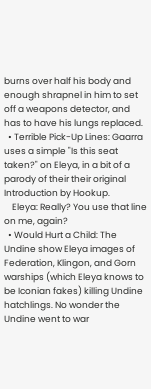burns over half his body and enough shrapnel in him to set off a weapons detector, and has to have his lungs replaced.
  • Terrible Pick-Up Lines: Gaarra uses a simple "Is this seat taken?" on Eleya, in a bit of a parody of their their original Introduction by Hookup.
    Eleya: Really? You use that line on me, again?
  • Would Hurt a Child: The Undine show Eleya images of Federation, Klingon, and Gorn warships (which Eleya knows to be Iconian fakes) killing Undine hatchlings. No wonder the Undine went to war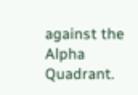against the Alpha Quadrant.